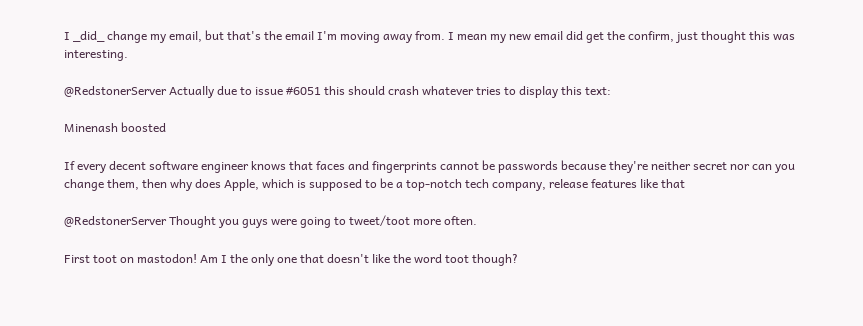I _did_ change my email, but that's the email I'm moving away from. I mean my new email did get the confirm, just thought this was interesting.

@RedstonerServer Actually due to issue #6051 this should crash whatever tries to display this text:

Minenash boosted

If every decent software engineer knows that faces and fingerprints cannot be passwords because they're neither secret nor can you change them, then why does Apple, which is supposed to be a top-notch tech company, release features like that

@RedstonerServer Thought you guys were going to tweet/toot more often.

First toot on mastodon! Am I the only one that doesn't like the word toot though?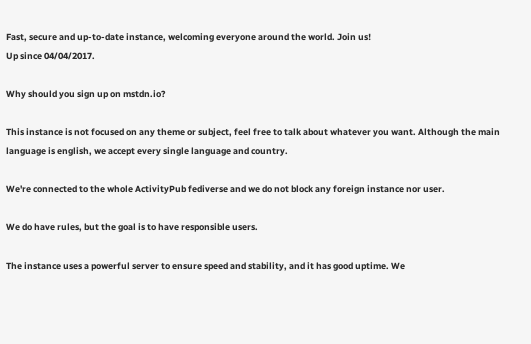Fast, secure and up-to-date instance, welcoming everyone around the world. Join us!
Up since 04/04/2017.

Why should you sign up on mstdn.io?

This instance is not focused on any theme or subject, feel free to talk about whatever you want. Although the main language is english, we accept every single language and country.

We're connected to the whole ActivityPub fediverse and we do not block any foreign instance nor user.

We do have rules, but the goal is to have responsible users.

The instance uses a powerful server to ensure speed and stability, and it has good uptime. We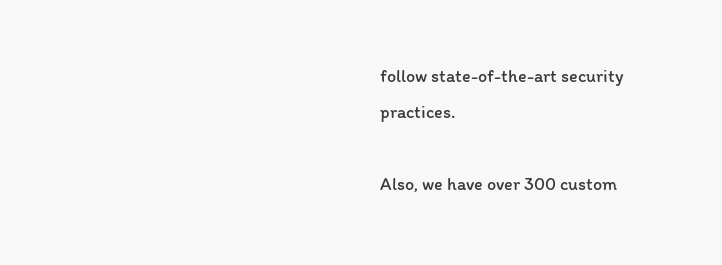follow state-of-the-art security practices.

Also, we have over 300 custom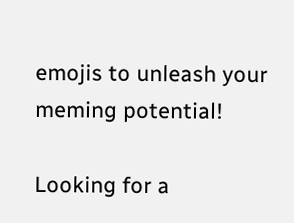emojis to unleash your meming potential!

Looking for a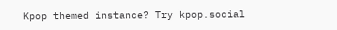Kpop themed instance? Try kpop.social